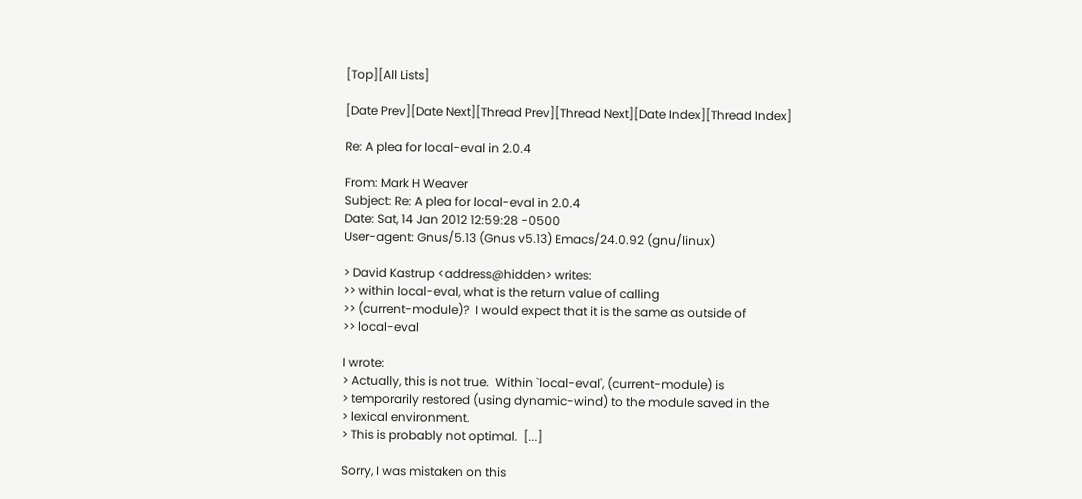[Top][All Lists]

[Date Prev][Date Next][Thread Prev][Thread Next][Date Index][Thread Index]

Re: A plea for local-eval in 2.0.4

From: Mark H Weaver
Subject: Re: A plea for local-eval in 2.0.4
Date: Sat, 14 Jan 2012 12:59:28 -0500
User-agent: Gnus/5.13 (Gnus v5.13) Emacs/24.0.92 (gnu/linux)

> David Kastrup <address@hidden> writes:
>> within local-eval, what is the return value of calling
>> (current-module)?  I would expect that it is the same as outside of
>> local-eval

I wrote:
> Actually, this is not true.  Within `local-eval', (current-module) is
> temporarily restored (using dynamic-wind) to the module saved in the
> lexical environment.
> This is probably not optimal.  [...]

Sorry, I was mistaken on this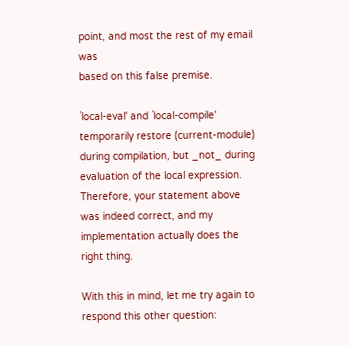point, and most the rest of my email was
based on this false premise.

`local-eval' and `local-compile' temporarily restore (current-module)
during compilation, but _not_ during evaluation of the local expression.
Therefore, your statement above was indeed correct, and my
implementation actually does the right thing.

With this in mind, let me try again to respond this other question: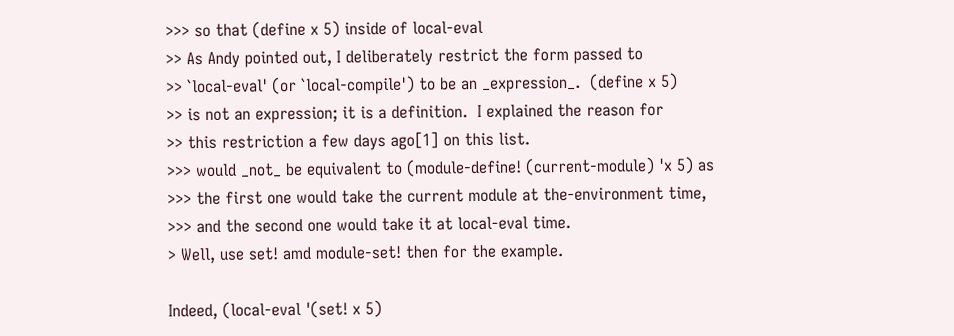>>> so that (define x 5) inside of local-eval
>> As Andy pointed out, I deliberately restrict the form passed to
>> `local-eval' (or `local-compile') to be an _expression_.  (define x 5)
>> is not an expression; it is a definition.  I explained the reason for
>> this restriction a few days ago[1] on this list.
>>> would _not_ be equivalent to (module-define! (current-module) 'x 5) as
>>> the first one would take the current module at the-environment time,
>>> and the second one would take it at local-eval time.
> Well, use set! amd module-set! then for the example.

Indeed, (local-eval '(set! x 5)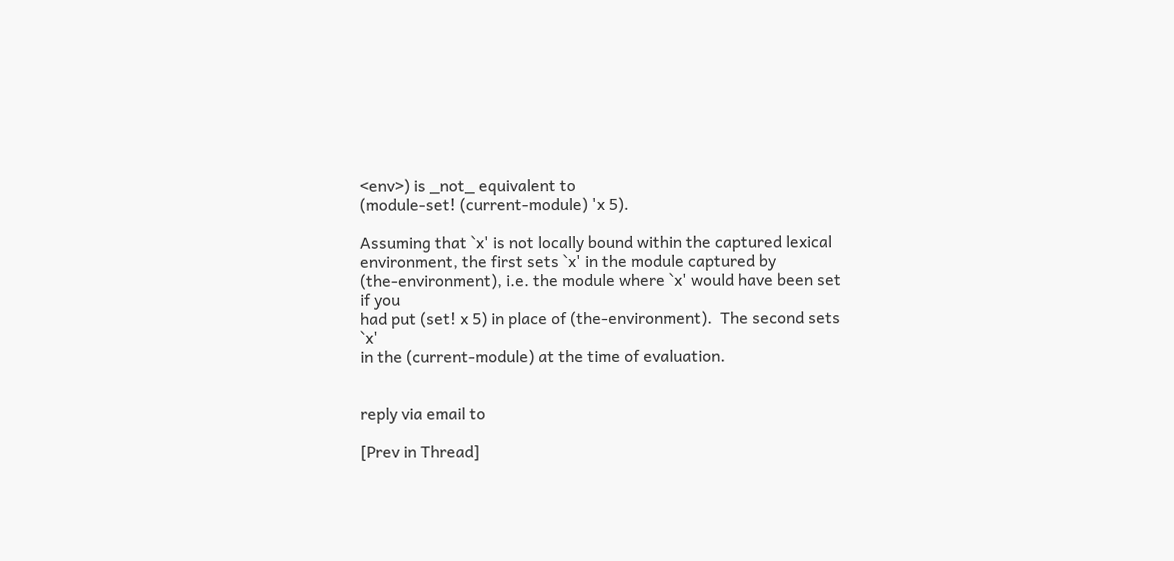<env>) is _not_ equivalent to
(module-set! (current-module) 'x 5).

Assuming that `x' is not locally bound within the captured lexical
environment, the first sets `x' in the module captured by
(the-environment), i.e. the module where `x' would have been set if you
had put (set! x 5) in place of (the-environment).  The second sets `x'
in the (current-module) at the time of evaluation.


reply via email to

[Prev in Thread]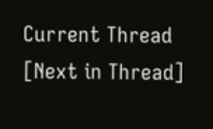Current Thread [Next in Thread]